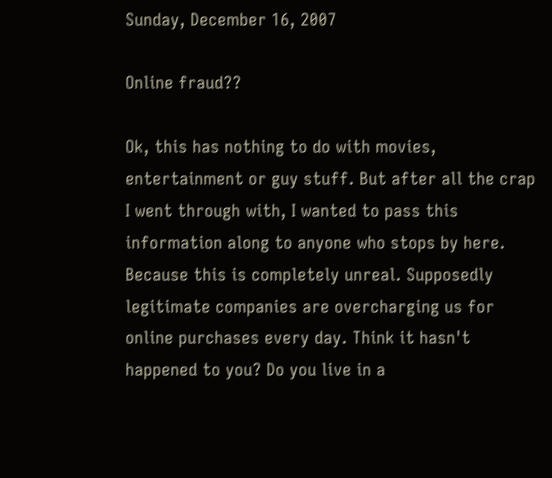Sunday, December 16, 2007

Online fraud??

Ok, this has nothing to do with movies, entertainment or guy stuff. But after all the crap I went through with, I wanted to pass this information along to anyone who stops by here. Because this is completely unreal. Supposedly legitimate companies are overcharging us for online purchases every day. Think it hasn't happened to you? Do you live in a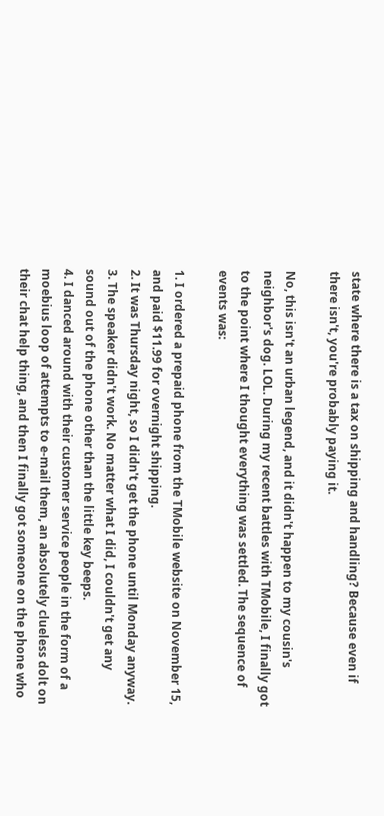state where there is a tax on shipping and handling? Because even if there isn't, you're probably paying it.

No, this isn't an urban legend, and it didn't happen to my cousin's neighbor's dog. LOL. During my recent battles with TMobile, I finally got to the point where I thought everything was settled. The sequence of events was:

1. I ordered a prepaid phone from the TMobile website on November 15, and paid $11.99 for overnight shipping.
2. It was Thursday night, so I didn't get the phone until Monday anyway.
3. The speaker didn't work. No matter what I did, I couldn't get any sound out of the phone other than the little key beeps.
4. I danced around with their customer service people in the form of a moebius loop of attempts to e-mail them, an absolutely clueless dolt on their chat help thing, and then I finally got someone on the phone who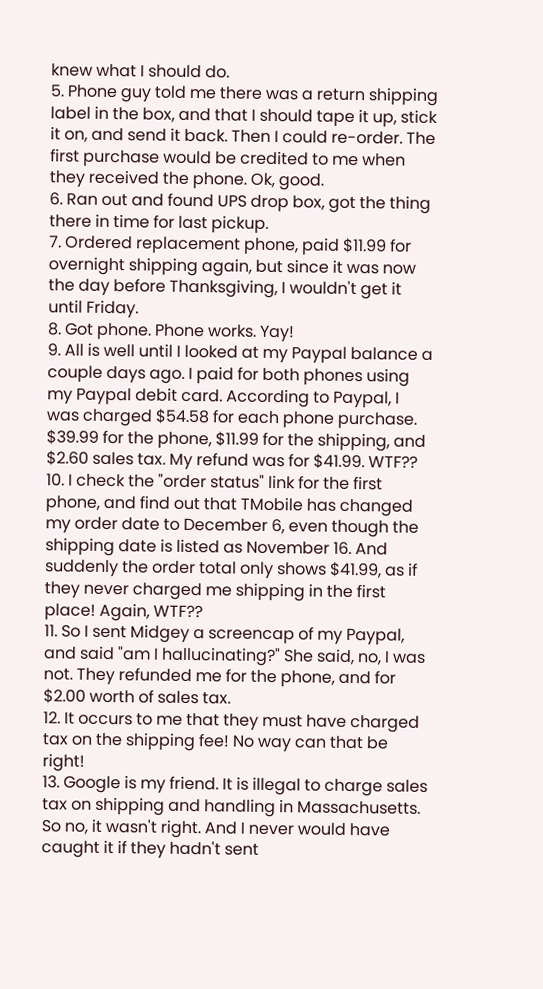knew what I should do.
5. Phone guy told me there was a return shipping label in the box, and that I should tape it up, stick it on, and send it back. Then I could re-order. The first purchase would be credited to me when they received the phone. Ok, good.
6. Ran out and found UPS drop box, got the thing there in time for last pickup.
7. Ordered replacement phone, paid $11.99 for overnight shipping again, but since it was now the day before Thanksgiving, I wouldn't get it until Friday.
8. Got phone. Phone works. Yay!
9. All is well until I looked at my Paypal balance a couple days ago. I paid for both phones using my Paypal debit card. According to Paypal, I was charged $54.58 for each phone purchase. $39.99 for the phone, $11.99 for the shipping, and $2.60 sales tax. My refund was for $41.99. WTF??
10. I check the "order status" link for the first phone, and find out that TMobile has changed my order date to December 6, even though the shipping date is listed as November 16. And suddenly the order total only shows $41.99, as if they never charged me shipping in the first place! Again, WTF??
11. So I sent Midgey a screencap of my Paypal, and said "am I hallucinating?" She said, no, I was not. They refunded me for the phone, and for $2.00 worth of sales tax.
12. It occurs to me that they must have charged tax on the shipping fee! No way can that be right!
13. Google is my friend. It is illegal to charge sales tax on shipping and handling in Massachusetts. So no, it wasn't right. And I never would have caught it if they hadn't sent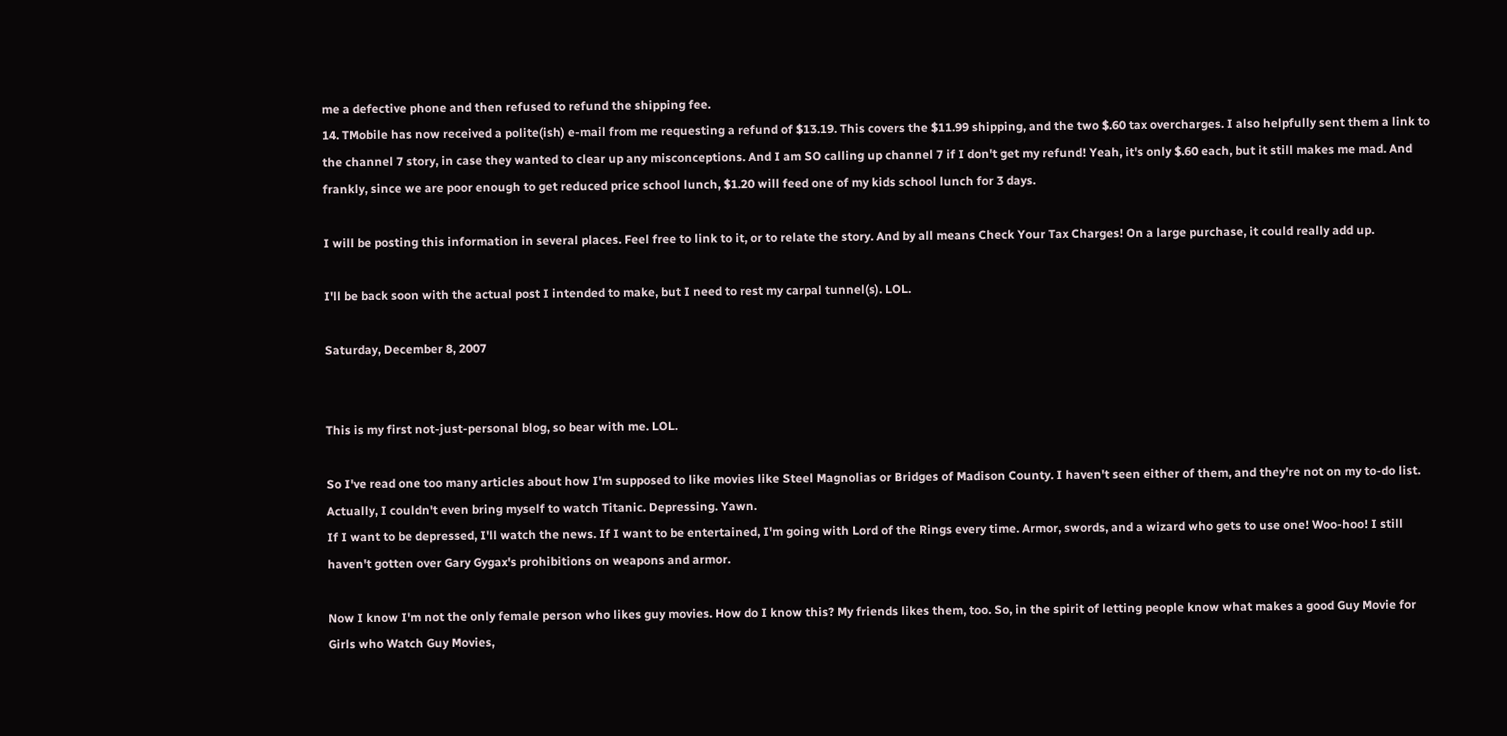me a defective phone and then refused to refund the shipping fee.
14. TMobile has now received a polite(ish) e-mail from me requesting a refund of $13.19. This covers the $11.99 shipping, and the two $.60 tax overcharges. I also helpfully sent them a link to the channel 7 story, in case they wanted to clear up any misconceptions. And I am SO calling up channel 7 if I don't get my refund! Yeah, it's only $.60 each, but it still makes me mad. And frankly, since we are poor enough to get reduced price school lunch, $1.20 will feed one of my kids school lunch for 3 days.

I will be posting this information in several places. Feel free to link to it, or to relate the story. And by all means Check Your Tax Charges! On a large purchase, it could really add up.

I'll be back soon with the actual post I intended to make, but I need to rest my carpal tunnel(s). LOL.

Saturday, December 8, 2007


This is my first not-just-personal blog, so bear with me. LOL.

So I've read one too many articles about how I'm supposed to like movies like Steel Magnolias or Bridges of Madison County. I haven't seen either of them, and they're not on my to-do list. Actually, I couldn't even bring myself to watch Titanic. Depressing. Yawn.
If I want to be depressed, I'll watch the news. If I want to be entertained, I'm going with Lord of the Rings every time. Armor, swords, and a wizard who gets to use one! Woo-hoo! I still haven't gotten over Gary Gygax's prohibitions on weapons and armor.

Now I know I'm not the only female person who likes guy movies. How do I know this? My friends likes them, too. So, in the spirit of letting people know what makes a good Guy Movie for Girls who Watch Guy Movies,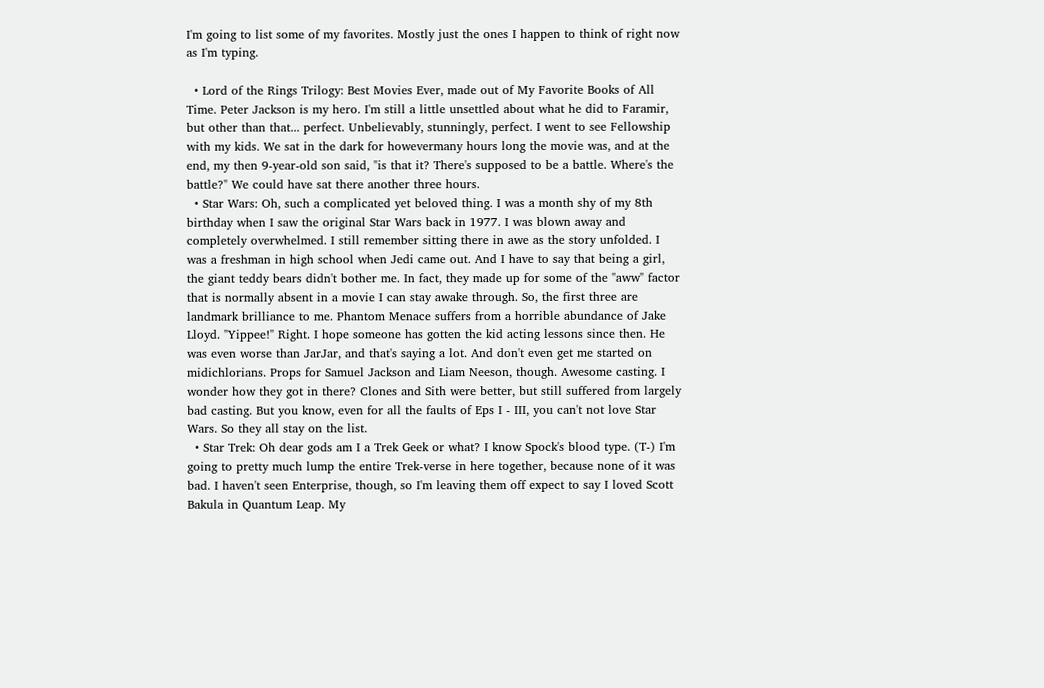I'm going to list some of my favorites. Mostly just the ones I happen to think of right now as I'm typing.

  • Lord of the Rings Trilogy: Best Movies Ever, made out of My Favorite Books of All Time. Peter Jackson is my hero. I'm still a little unsettled about what he did to Faramir, but other than that... perfect. Unbelievably, stunningly, perfect. I went to see Fellowship with my kids. We sat in the dark for howevermany hours long the movie was, and at the end, my then 9-year-old son said, "is that it? There's supposed to be a battle. Where's the battle?" We could have sat there another three hours.
  • Star Wars: Oh, such a complicated yet beloved thing. I was a month shy of my 8th birthday when I saw the original Star Wars back in 1977. I was blown away and completely overwhelmed. I still remember sitting there in awe as the story unfolded. I was a freshman in high school when Jedi came out. And I have to say that being a girl, the giant teddy bears didn't bother me. In fact, they made up for some of the "aww" factor that is normally absent in a movie I can stay awake through. So, the first three are landmark brilliance to me. Phantom Menace suffers from a horrible abundance of Jake Lloyd. "Yippee!" Right. I hope someone has gotten the kid acting lessons since then. He was even worse than JarJar, and that's saying a lot. And don't even get me started on midichlorians. Props for Samuel Jackson and Liam Neeson, though. Awesome casting. I wonder how they got in there? Clones and Sith were better, but still suffered from largely bad casting. But you know, even for all the faults of Eps I - III, you can't not love Star Wars. So they all stay on the list.
  • Star Trek: Oh dear gods am I a Trek Geek or what? I know Spock's blood type. (T-) I'm going to pretty much lump the entire Trek-verse in here together, because none of it was bad. I haven't seen Enterprise, though, so I'm leaving them off expect to say I loved Scott Bakula in Quantum Leap. My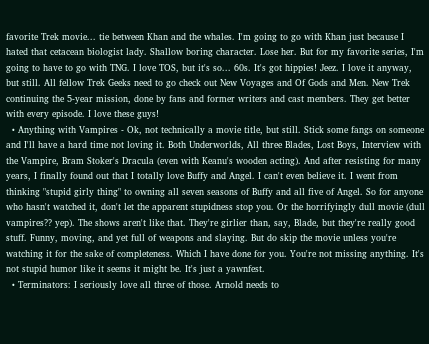favorite Trek movie... tie between Khan and the whales. I'm going to go with Khan just because I hated that cetacean biologist lady. Shallow boring character. Lose her. But for my favorite series, I'm going to have to go with TNG. I love TOS, but it's so... 60s. It's got hippies! Jeez. I love it anyway, but still. All fellow Trek Geeks need to go check out New Voyages and Of Gods and Men. New Trek continuing the 5-year mission, done by fans and former writers and cast members. They get better with every episode. I love these guys!
  • Anything with Vampires - Ok, not technically a movie title, but still. Stick some fangs on someone and I'll have a hard time not loving it. Both Underworlds, All three Blades, Lost Boys, Interview with the Vampire, Bram Stoker's Dracula (even with Keanu's wooden acting). And after resisting for many years, I finally found out that I totally love Buffy and Angel. I can't even believe it. I went from thinking "stupid girly thing" to owning all seven seasons of Buffy and all five of Angel. So for anyone who hasn't watched it, don't let the apparent stupidness stop you. Or the horrifyingly dull movie (dull vampires?? yep). The shows aren't like that. They're girlier than, say, Blade, but they're really good stuff. Funny, moving, and yet full of weapons and slaying. But do skip the movie unless you're watching it for the sake of completeness. Which I have done for you. You're not missing anything. It's not stupid humor like it seems it might be. It's just a yawnfest.
  • Terminators: I seriously love all three of those. Arnold needs to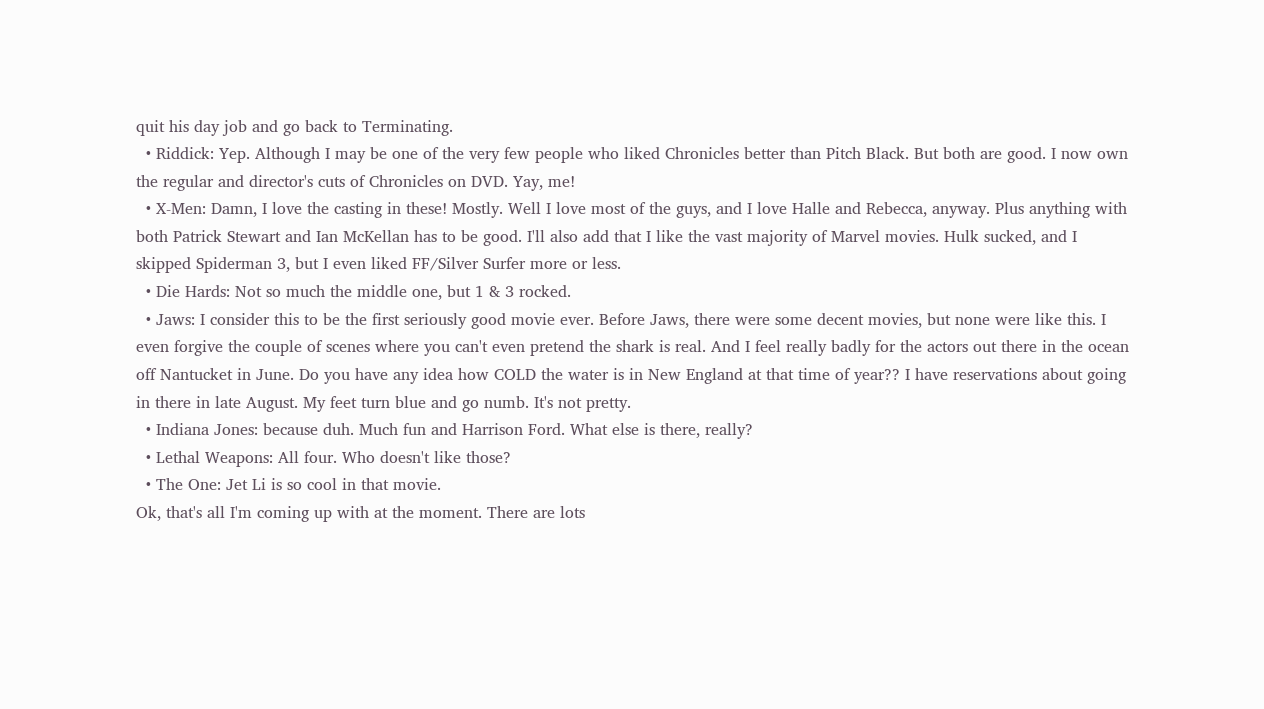quit his day job and go back to Terminating.
  • Riddick: Yep. Although I may be one of the very few people who liked Chronicles better than Pitch Black. But both are good. I now own the regular and director's cuts of Chronicles on DVD. Yay, me!
  • X-Men: Damn, I love the casting in these! Mostly. Well I love most of the guys, and I love Halle and Rebecca, anyway. Plus anything with both Patrick Stewart and Ian McKellan has to be good. I'll also add that I like the vast majority of Marvel movies. Hulk sucked, and I skipped Spiderman 3, but I even liked FF/Silver Surfer more or less.
  • Die Hards: Not so much the middle one, but 1 & 3 rocked.
  • Jaws: I consider this to be the first seriously good movie ever. Before Jaws, there were some decent movies, but none were like this. I even forgive the couple of scenes where you can't even pretend the shark is real. And I feel really badly for the actors out there in the ocean off Nantucket in June. Do you have any idea how COLD the water is in New England at that time of year?? I have reservations about going in there in late August. My feet turn blue and go numb. It's not pretty.
  • Indiana Jones: because duh. Much fun and Harrison Ford. What else is there, really?
  • Lethal Weapons: All four. Who doesn't like those?
  • The One: Jet Li is so cool in that movie.
Ok, that's all I'm coming up with at the moment. There are lots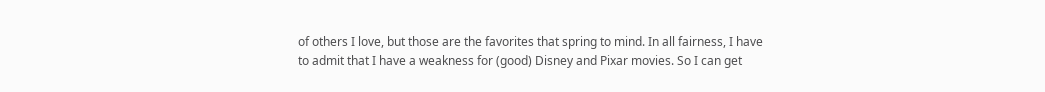of others I love, but those are the favorites that spring to mind. In all fairness, I have to admit that I have a weakness for (good) Disney and Pixar movies. So I can get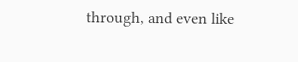through, and even like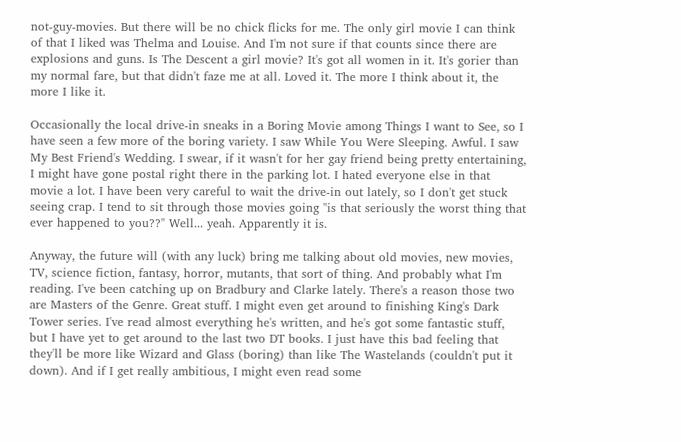not-guy-movies. But there will be no chick flicks for me. The only girl movie I can think of that I liked was Thelma and Louise. And I'm not sure if that counts since there are explosions and guns. Is The Descent a girl movie? It's got all women in it. It's gorier than my normal fare, but that didn't faze me at all. Loved it. The more I think about it, the more I like it.

Occasionally the local drive-in sneaks in a Boring Movie among Things I want to See, so I have seen a few more of the boring variety. I saw While You Were Sleeping. Awful. I saw My Best Friend's Wedding. I swear, if it wasn't for her gay friend being pretty entertaining, I might have gone postal right there in the parking lot. I hated everyone else in that movie a lot. I have been very careful to wait the drive-in out lately, so I don't get stuck seeing crap. I tend to sit through those movies going "is that seriously the worst thing that ever happened to you??" Well... yeah. Apparently it is.

Anyway, the future will (with any luck) bring me talking about old movies, new movies, TV, science fiction, fantasy, horror, mutants, that sort of thing. And probably what I'm reading. I've been catching up on Bradbury and Clarke lately. There's a reason those two are Masters of the Genre. Great stuff. I might even get around to finishing King's Dark Tower series. I've read almost everything he's written, and he's got some fantastic stuff, but I have yet to get around to the last two DT books. I just have this bad feeling that they'll be more like Wizard and Glass (boring) than like The Wastelands (couldn't put it down). And if I get really ambitious, I might even read some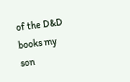of the D&D books my son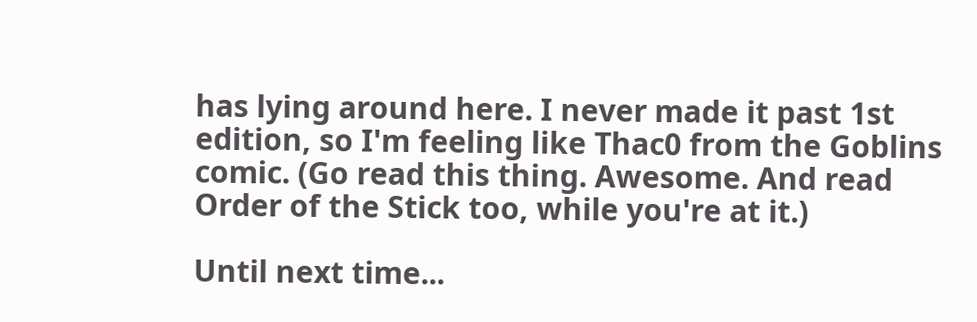has lying around here. I never made it past 1st edition, so I'm feeling like Thac0 from the Goblins comic. (Go read this thing. Awesome. And read Order of the Stick too, while you're at it.)

Until next time...